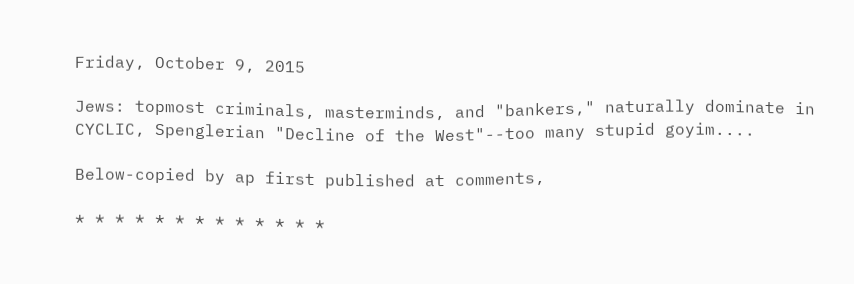Friday, October 9, 2015

Jews: topmost criminals, masterminds, and "bankers," naturally dominate in CYCLIC, Spenglerian "Decline of the West"--too many stupid goyim....

Below-copied by ap first published at comments,

* * * * * * * * * * * * *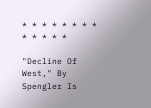* * * * * * * * * * * * *

"Decline Of West," By Spengler Is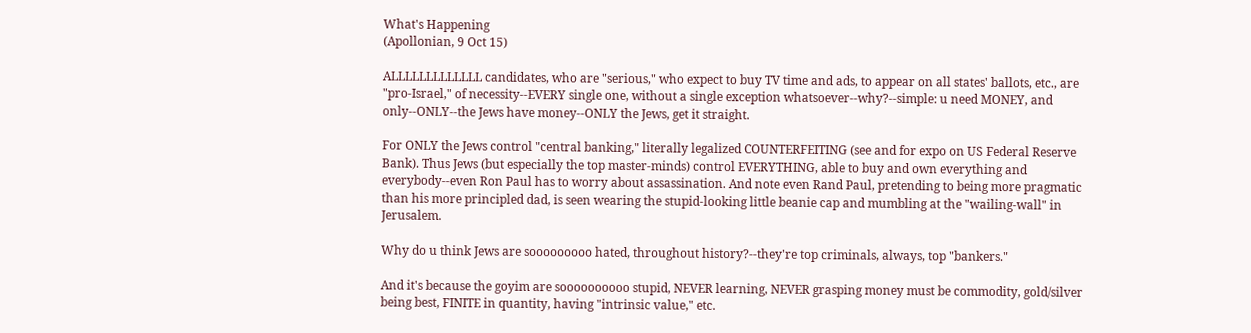What's Happening
(Apollonian, 9 Oct 15)

ALLLLLLLLLLLLL candidates, who are "serious," who expect to buy TV time and ads, to appear on all states' ballots, etc., are "pro-Israel," of necessity--EVERY single one, without a single exception whatsoever--why?--simple: u need MONEY, and only--ONLY--the Jews have money--ONLY the Jews, get it straight.

For ONLY the Jews control "central banking," literally legalized COUNTERFEITING (see and for expo on US Federal Reserve Bank). Thus Jews (but especially the top master-minds) control EVERYTHING, able to buy and own everything and everybody--even Ron Paul has to worry about assassination. And note even Rand Paul, pretending to being more pragmatic than his more principled dad, is seen wearing the stupid-looking little beanie cap and mumbling at the "wailing-wall" in Jerusalem.

Why do u think Jews are sooooooooo hated, throughout history?--they're top criminals, always, top "bankers."

And it's because the goyim are soooooooooo stupid, NEVER learning, NEVER grasping money must be commodity, gold/silver being best, FINITE in quantity, having "intrinsic value," etc.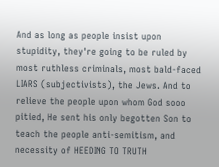And as long as people insist upon stupidity, they're going to be ruled by most ruthless criminals, most bald-faced LIARS (subjectivists), the Jews. And to relieve the people upon whom God sooo pitied, He sent his only begotten Son to teach the people anti-semitism, and necessity of HEEDING TO TRUTH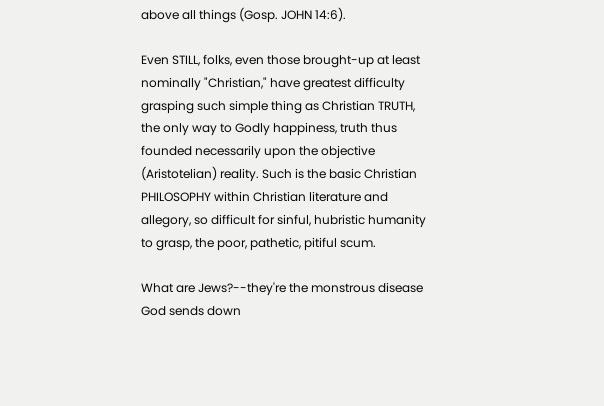above all things (Gosp. JOHN 14:6).

Even STILL, folks, even those brought-up at least nominally "Christian," have greatest difficulty grasping such simple thing as Christian TRUTH, the only way to Godly happiness, truth thus founded necessarily upon the objective (Aristotelian) reality. Such is the basic Christian PHILOSOPHY within Christian literature and allegory, so difficult for sinful, hubristic humanity to grasp, the poor, pathetic, pitiful scum.

What are Jews?--they're the monstrous disease God sends down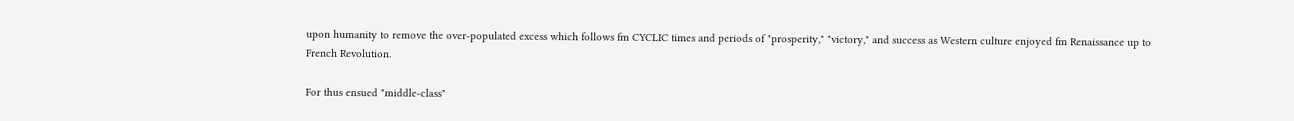upon humanity to remove the over-populated excess which follows fm CYCLIC times and periods of "prosperity," "victory," and success as Western culture enjoyed fm Renaissance up to French Revolution.

For thus ensued "middle-class"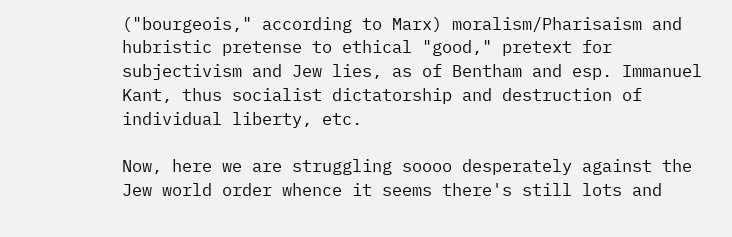("bourgeois," according to Marx) moralism/Pharisaism and hubristic pretense to ethical "good," pretext for subjectivism and Jew lies, as of Bentham and esp. Immanuel Kant, thus socialist dictatorship and destruction of individual liberty, etc.

Now, here we are struggling soooo desperately against the Jew world order whence it seems there's still lots and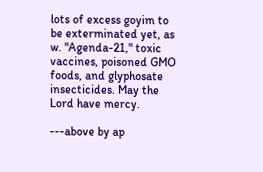lots of excess goyim to be exterminated yet, as w. "Agenda-21," toxic vaccines, poisoned GMO foods, and glyphosate insecticides. May the Lord have mercy.

---above by ap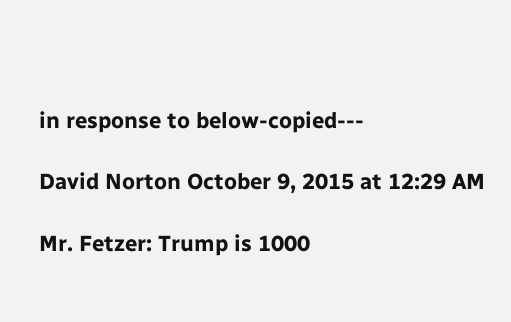in response to below-copied---

David Norton October 9, 2015 at 12:29 AM

Mr. Fetzer: Trump is 1000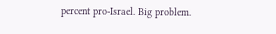percent pro-Israel. Big problem.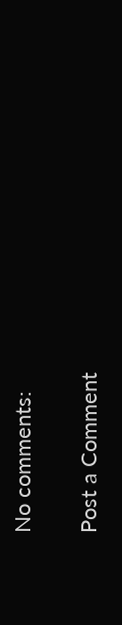No comments:

Post a Comment